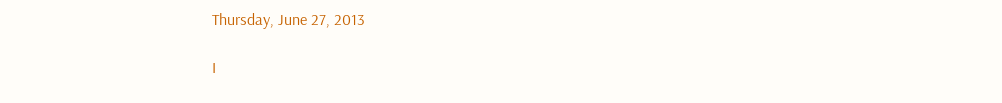Thursday, June 27, 2013

I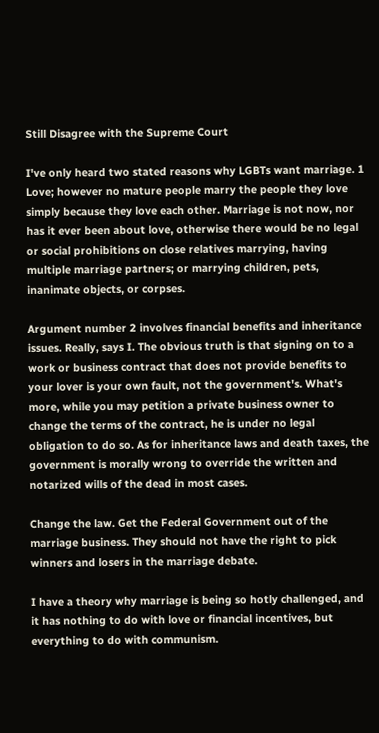Still Disagree with the Supreme Court

I've only heard two stated reasons why LGBTs want marriage. 1 Love; however no mature people marry the people they love simply because they love each other. Marriage is not now, nor has it ever been about love, otherwise there would be no legal or social prohibitions on close relatives marrying, having multiple marriage partners; or marrying children, pets, inanimate objects, or corpses.

Argument number 2 involves financial benefits and inheritance issues. Really, says I. The obvious truth is that signing on to a work or business contract that does not provide benefits to your lover is your own fault, not the government's. What's more, while you may petition a private business owner to change the terms of the contract, he is under no legal obligation to do so. As for inheritance laws and death taxes, the government is morally wrong to override the written and notarized wills of the dead in most cases.

Change the law. Get the Federal Government out of the marriage business. They should not have the right to pick winners and losers in the marriage debate.

I have a theory why marriage is being so hotly challenged, and it has nothing to do with love or financial incentives, but everything to do with communism.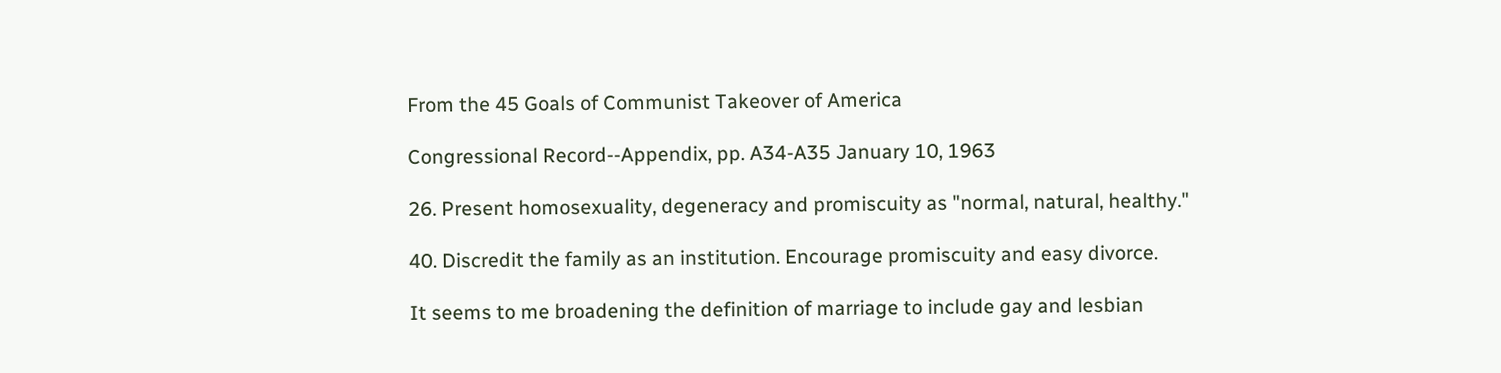From the 45 Goals of Communist Takeover of America

Congressional Record--Appendix, pp. A34-A35 January 10, 1963

26. Present homosexuality, degeneracy and promiscuity as "normal, natural, healthy."

40. Discredit the family as an institution. Encourage promiscuity and easy divorce.

It seems to me broadening the definition of marriage to include gay and lesbian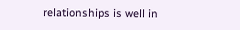relationships is well in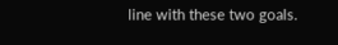line with these two goals.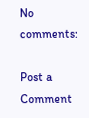No comments:

Post a Comment